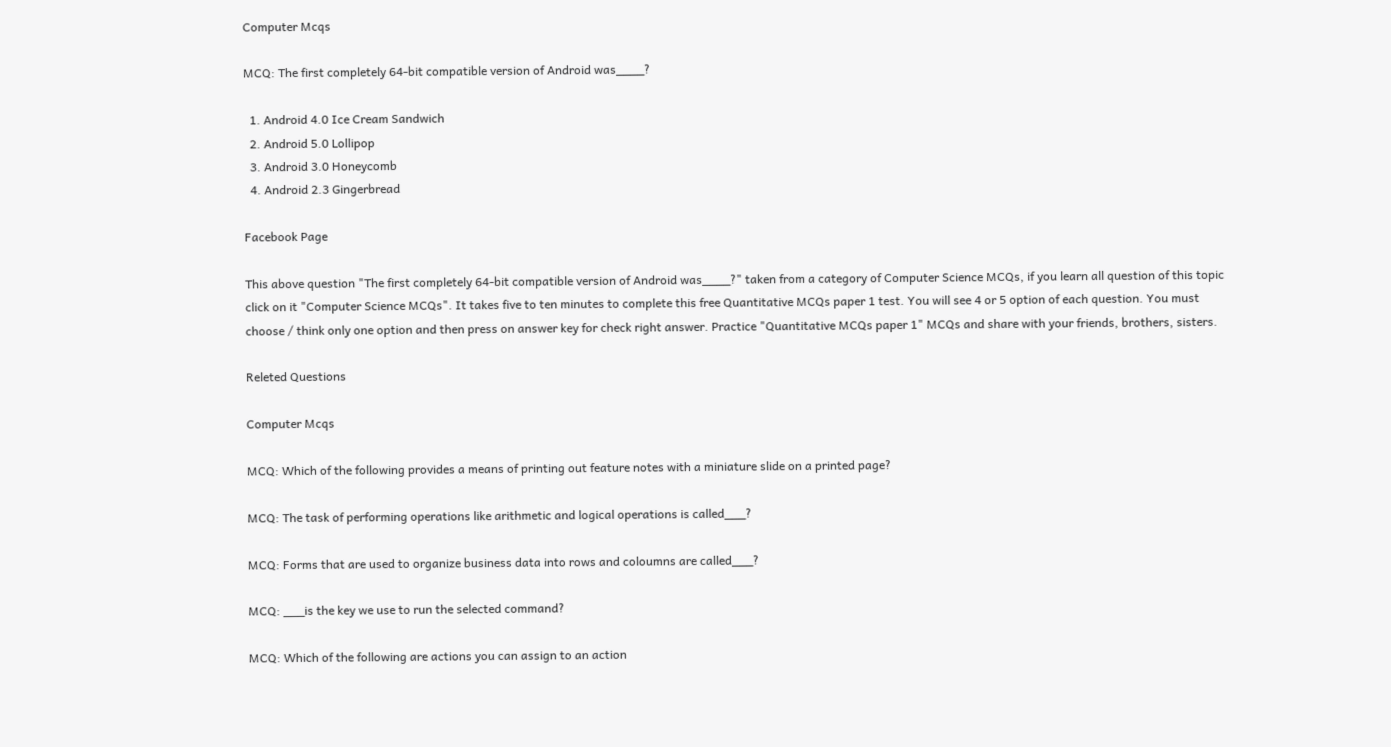Computer Mcqs

MCQ: The first completely 64-bit compatible version of Android was____?

  1. Android 4.0 Ice Cream Sandwich
  2. Android 5.0 Lollipop
  3. Android 3.0 Honeycomb
  4. Android 2.3 Gingerbread

Facebook Page

This above question "The first completely 64-bit compatible version of Android was____?" taken from a category of Computer Science MCQs, if you learn all question of this topic click on it "Computer Science MCQs". It takes five to ten minutes to complete this free Quantitative MCQs paper 1 test. You will see 4 or 5 option of each question. You must choose / think only one option and then press on answer key for check right answer. Practice "Quantitative MCQs paper 1" MCQs and share with your friends, brothers, sisters.

Releted Questions

Computer Mcqs

MCQ: Which of the following provides a means of printing out feature notes with a miniature slide on a printed page?

MCQ: The task of performing operations like arithmetic and logical operations is called___?

MCQ: Forms that are used to organize business data into rows and coloumns are called___?

MCQ: ___is the key we use to run the selected command?

MCQ: Which of the following are actions you can assign to an action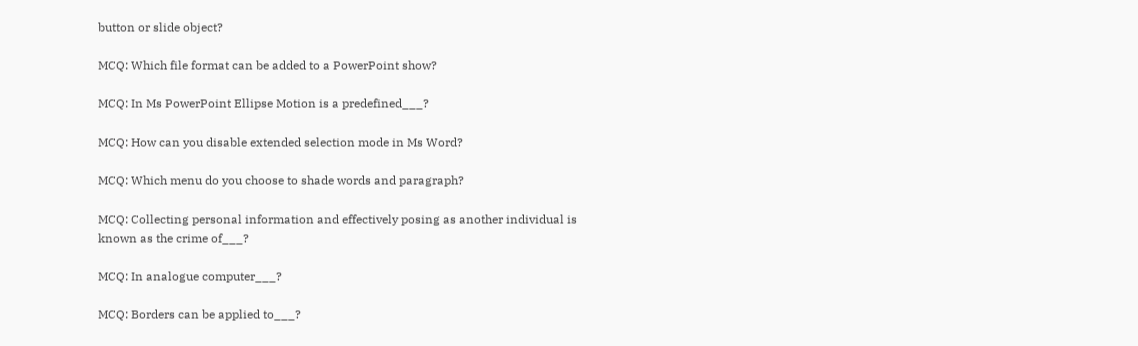button or slide object?

MCQ: Which file format can be added to a PowerPoint show?

MCQ: In Ms PowerPoint Ellipse Motion is a predefined___?

MCQ: How can you disable extended selection mode in Ms Word?

MCQ: Which menu do you choose to shade words and paragraph?

MCQ: Collecting personal information and effectively posing as another individual is known as the crime of___?

MCQ: In analogue computer___?

MCQ: Borders can be applied to___?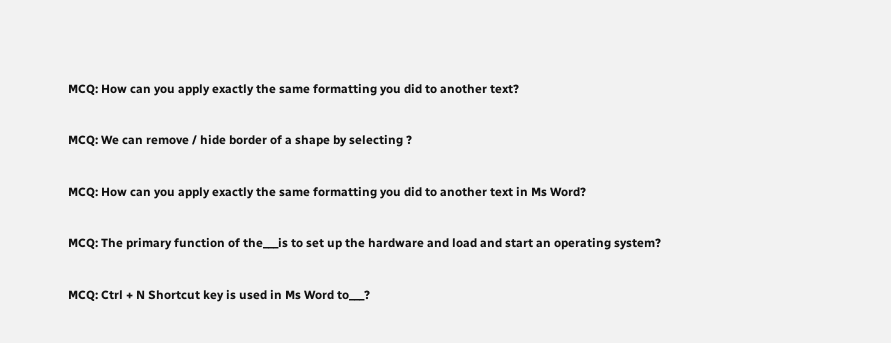MCQ: How can you apply exactly the same formatting you did to another text?

MCQ: We can remove / hide border of a shape by selecting ?

MCQ: How can you apply exactly the same formatting you did to another text in Ms Word?

MCQ: The primary function of the___is to set up the hardware and load and start an operating system?

MCQ: Ctrl + N Shortcut key is used in Ms Word to___?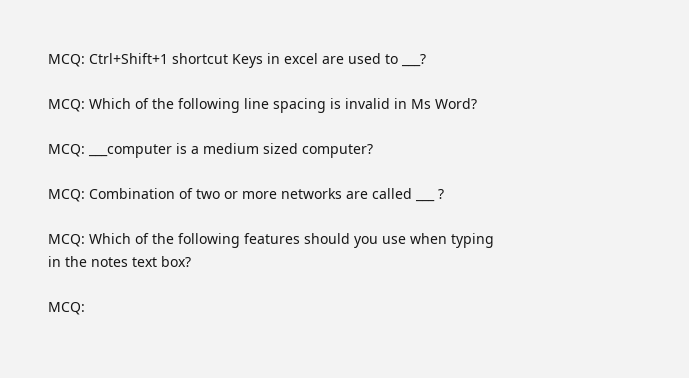MCQ: Ctrl+Shift+1 shortcut Keys in excel are used to ___?

MCQ: Which of the following line spacing is invalid in Ms Word?

MCQ: ___computer is a medium sized computer?

MCQ: Combination of two or more networks are called ___ ?

MCQ: Which of the following features should you use when typing in the notes text box?

MCQ: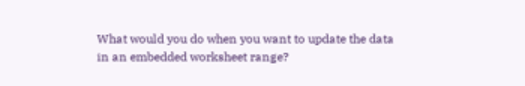What would you do when you want to update the data in an embedded worksheet range?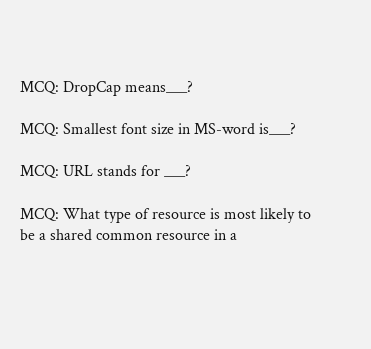MCQ: DropCap means___?

MCQ: Smallest font size in MS-word is___?

MCQ: URL stands for ___?

MCQ: What type of resource is most likely to be a shared common resource in a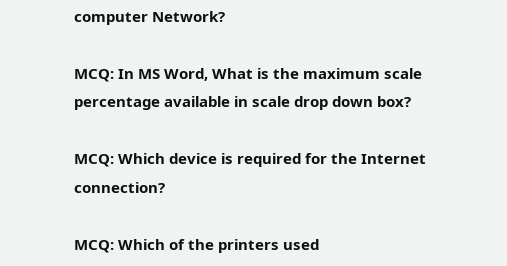computer Network?

MCQ: In MS Word, What is the maximum scale percentage available in scale drop down box?

MCQ: Which device is required for the Internet connection?

MCQ: Which of the printers used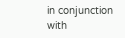in conjunction with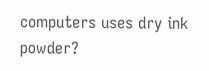computers uses dry ink powder?